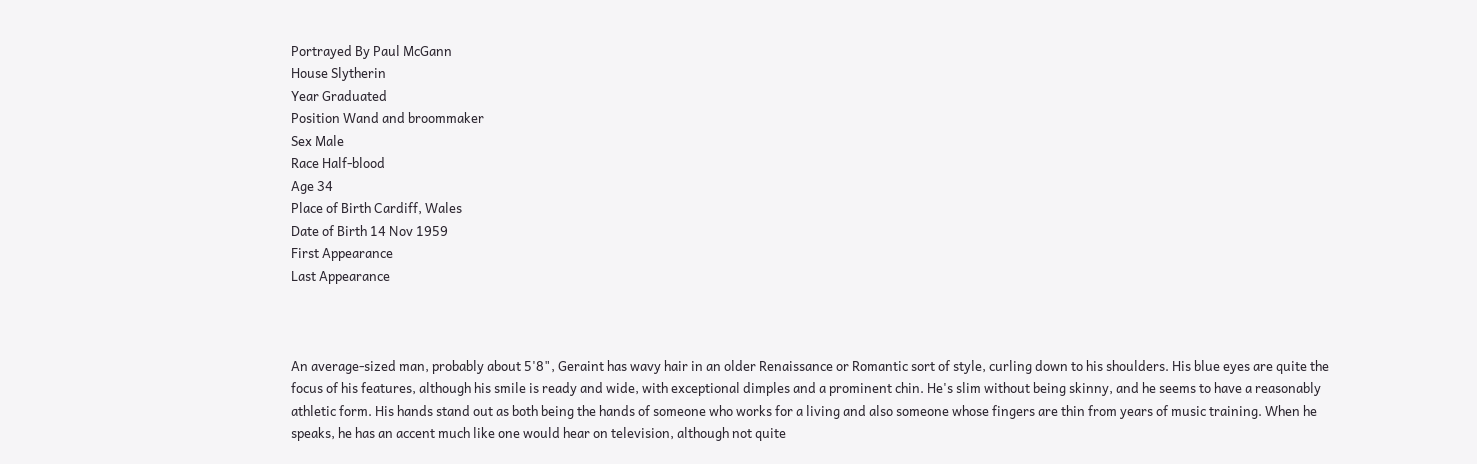Portrayed By Paul McGann
House Slytherin
Year Graduated
Position Wand and broommaker
Sex Male
Race Half-blood
Age 34
Place of Birth Cardiff, Wales
Date of Birth 14 Nov 1959
First Appearance
Last Appearance



An average-sized man, probably about 5'8", Geraint has wavy hair in an older Renaissance or Romantic sort of style, curling down to his shoulders. His blue eyes are quite the focus of his features, although his smile is ready and wide, with exceptional dimples and a prominent chin. He's slim without being skinny, and he seems to have a reasonably athletic form. His hands stand out as both being the hands of someone who works for a living and also someone whose fingers are thin from years of music training. When he speaks, he has an accent much like one would hear on television, although not quite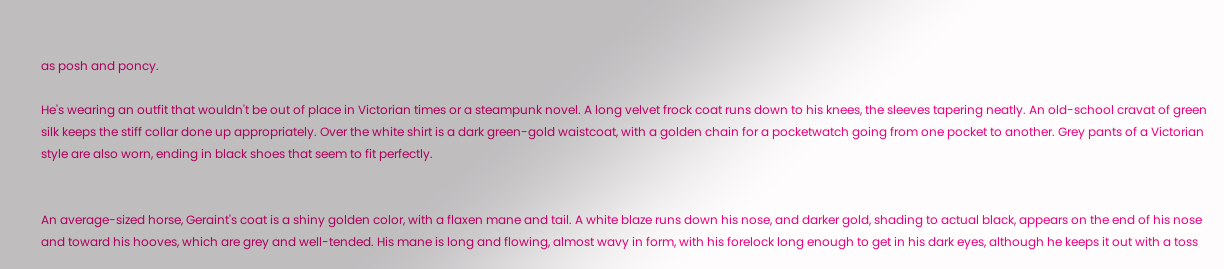as posh and poncy.

He's wearing an outfit that wouldn't be out of place in Victorian times or a steampunk novel. A long velvet frock coat runs down to his knees, the sleeves tapering neatly. An old-school cravat of green silk keeps the stiff collar done up appropriately. Over the white shirt is a dark green-gold waistcoat, with a golden chain for a pocketwatch going from one pocket to another. Grey pants of a Victorian style are also worn, ending in black shoes that seem to fit perfectly.


An average-sized horse, Geraint's coat is a shiny golden color, with a flaxen mane and tail. A white blaze runs down his nose, and darker gold, shading to actual black, appears on the end of his nose and toward his hooves, which are grey and well-tended. His mane is long and flowing, almost wavy in form, with his forelock long enough to get in his dark eyes, although he keeps it out with a toss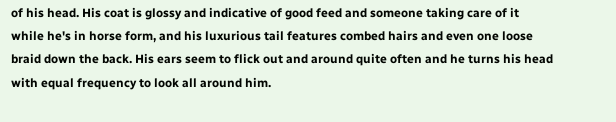of his head. His coat is glossy and indicative of good feed and someone taking care of it while he's in horse form, and his luxurious tail features combed hairs and even one loose braid down the back. His ears seem to flick out and around quite often and he turns his head with equal frequency to look all around him.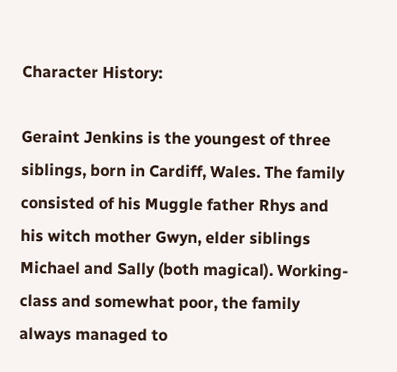Character History:

Geraint Jenkins is the youngest of three siblings, born in Cardiff, Wales. The family consisted of his Muggle father Rhys and his witch mother Gwyn, elder siblings Michael and Sally (both magical). Working-class and somewhat poor, the family always managed to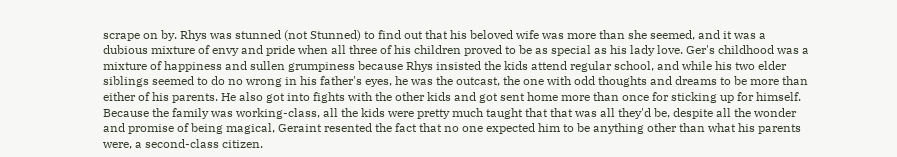scrape on by. Rhys was stunned (not Stunned) to find out that his beloved wife was more than she seemed, and it was a dubious mixture of envy and pride when all three of his children proved to be as special as his lady love. Ger's childhood was a mixture of happiness and sullen grumpiness because Rhys insisted the kids attend regular school, and while his two elder siblings seemed to do no wrong in his father's eyes, he was the outcast, the one with odd thoughts and dreams to be more than either of his parents. He also got into fights with the other kids and got sent home more than once for sticking up for himself. Because the family was working-class, all the kids were pretty much taught that that was all they'd be, despite all the wonder and promise of being magical, Geraint resented the fact that no one expected him to be anything other than what his parents were, a second-class citizen.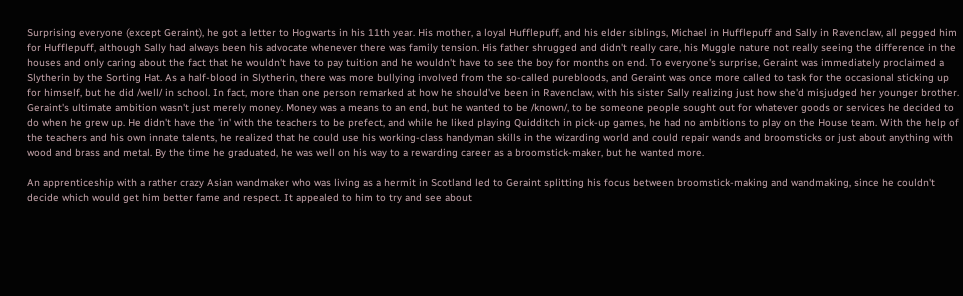Surprising everyone (except Geraint), he got a letter to Hogwarts in his 11th year. His mother, a loyal Hufflepuff, and his elder siblings, Michael in Hufflepuff and Sally in Ravenclaw, all pegged him for Hufflepuff, although Sally had always been his advocate whenever there was family tension. His father shrugged and didn't really care, his Muggle nature not really seeing the difference in the houses and only caring about the fact that he wouldn't have to pay tuition and he wouldn't have to see the boy for months on end. To everyone's surprise, Geraint was immediately proclaimed a Slytherin by the Sorting Hat. As a half-blood in Slytherin, there was more bullying involved from the so-called purebloods, and Geraint was once more called to task for the occasional sticking up for himself, but he did /well/ in school. In fact, more than one person remarked at how he should've been in Ravenclaw, with his sister Sally realizing just how she'd misjudged her younger brother. Geraint's ultimate ambition wasn't just merely money. Money was a means to an end, but he wanted to be /known/, to be someone people sought out for whatever goods or services he decided to do when he grew up. He didn't have the 'in' with the teachers to be prefect, and while he liked playing Quidditch in pick-up games, he had no ambitions to play on the House team. With the help of the teachers and his own innate talents, he realized that he could use his working-class handyman skills in the wizarding world and could repair wands and broomsticks or just about anything with wood and brass and metal. By the time he graduated, he was well on his way to a rewarding career as a broomstick-maker, but he wanted more.

An apprenticeship with a rather crazy Asian wandmaker who was living as a hermit in Scotland led to Geraint splitting his focus between broomstick-making and wandmaking, since he couldn't decide which would get him better fame and respect. It appealed to him to try and see about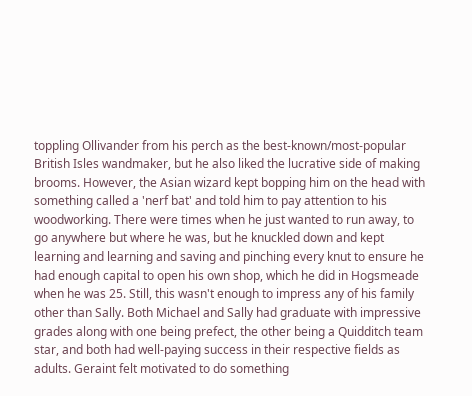toppling Ollivander from his perch as the best-known/most-popular British Isles wandmaker, but he also liked the lucrative side of making brooms. However, the Asian wizard kept bopping him on the head with something called a 'nerf bat' and told him to pay attention to his woodworking. There were times when he just wanted to run away, to go anywhere but where he was, but he knuckled down and kept learning and learning and saving and pinching every knut to ensure he had enough capital to open his own shop, which he did in Hogsmeade when he was 25. Still, this wasn't enough to impress any of his family other than Sally. Both Michael and Sally had graduate with impressive grades along with one being prefect, the other being a Quidditch team star, and both had well-paying success in their respective fields as adults. Geraint felt motivated to do something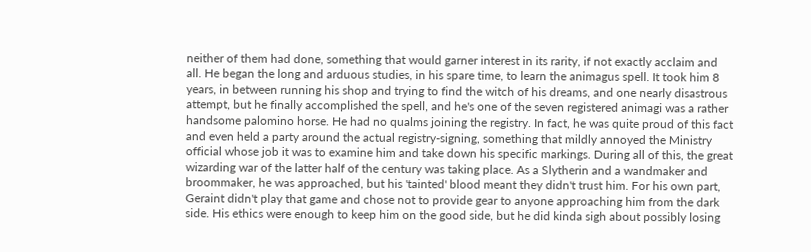neither of them had done, something that would garner interest in its rarity, if not exactly acclaim and all. He began the long and arduous studies, in his spare time, to learn the animagus spell. It took him 8 years, in between running his shop and trying to find the witch of his dreams, and one nearly disastrous attempt, but he finally accomplished the spell, and he's one of the seven registered animagi was a rather handsome palomino horse. He had no qualms joining the registry. In fact, he was quite proud of this fact and even held a party around the actual registry-signing, something that mildly annoyed the Ministry official whose job it was to examine him and take down his specific markings. During all of this, the great wizarding war of the latter half of the century was taking place. As a Slytherin and a wandmaker and broommaker, he was approached, but his 'tainted' blood meant they didn't trust him. For his own part, Geraint didn't play that game and chose not to provide gear to anyone approaching him from the dark side. His ethics were enough to keep him on the good side, but he did kinda sigh about possibly losing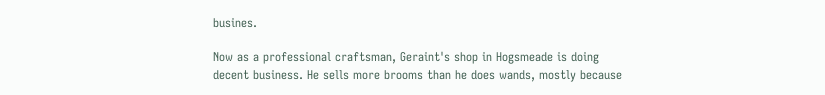busines.

Now as a professional craftsman, Geraint's shop in Hogsmeade is doing decent business. He sells more brooms than he does wands, mostly because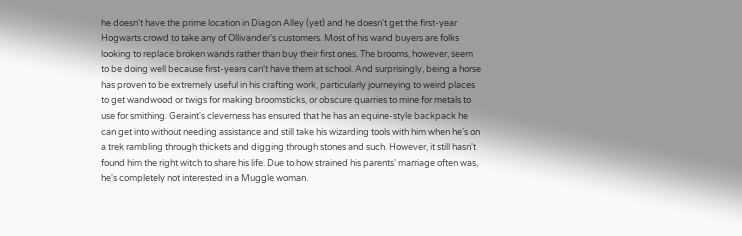he doesn't have the prime location in Diagon Alley (yet) and he doesn't get the first-year Hogwarts crowd to take any of Ollivander's customers. Most of his wand buyers are folks looking to replace broken wands rather than buy their first ones. The brooms, however, seem to be doing well because first-years can't have them at school. And surprisingly, being a horse has proven to be extremely useful in his crafting work, particularly journeying to weird places to get wandwood or twigs for making broomsticks, or obscure quarries to mine for metals to use for smithing. Geraint's cleverness has ensured that he has an equine-style backpack he can get into without needing assistance and still take his wizarding tools with him when he's on a trek rambling through thickets and digging through stones and such. However, it still hasn't found him the right witch to share his life. Due to how strained his parents' marriage often was, he's completely not interested in a Muggle woman.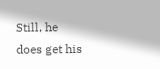Still, he does get his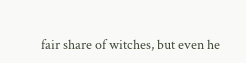fair share of witches, but even he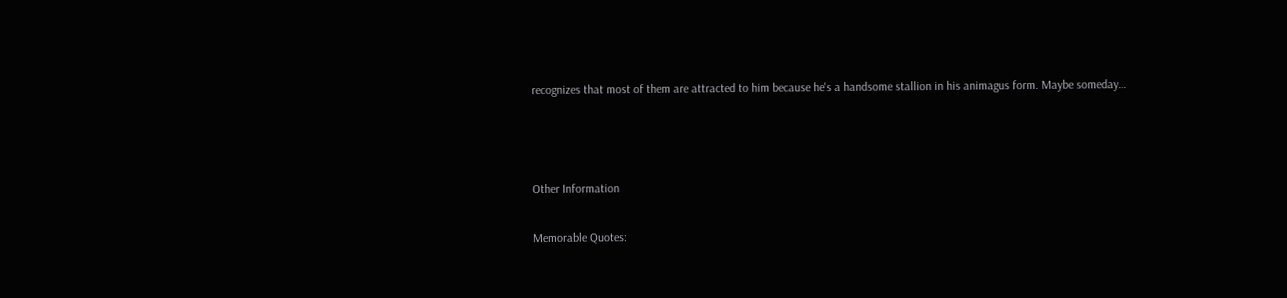recognizes that most of them are attracted to him because he's a handsome stallion in his animagus form. Maybe someday…



Other Information

Memorable Quotes: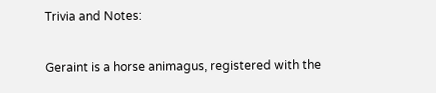Trivia and Notes:

Geraint is a horse animagus, registered with the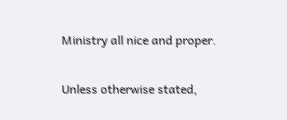Ministry all nice and proper.

Unless otherwise stated,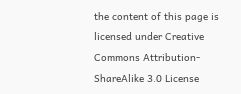the content of this page is licensed under Creative Commons Attribution-ShareAlike 3.0 License